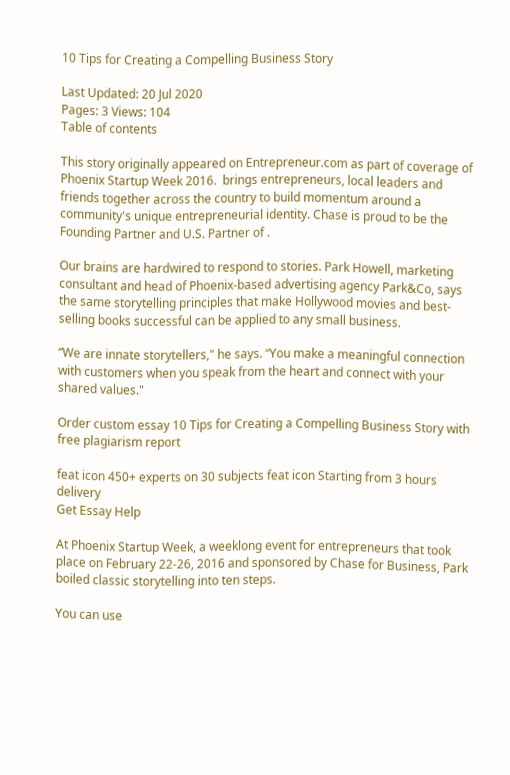10 Tips for Creating a Compelling Business Story

Last Updated: 20 Jul 2020
Pages: 3 Views: 104
Table of contents

This story originally appeared on Entrepreneur.com as part of coverage of Phoenix Startup Week 2016.  brings entrepreneurs, local leaders and friends together across the country to build momentum around a community's unique entrepreneurial identity. Chase is proud to be the Founding Partner and U.S. Partner of .

Our brains are hardwired to respond to stories. Park Howell, marketing consultant and head of Phoenix-based advertising agency Park&Co, says the same storytelling principles that make Hollywood movies and best-selling books successful can be applied to any small business.

“We are innate storytellers," he says. “You make a meaningful connection with customers when you speak from the heart and connect with your shared values."

Order custom essay 10 Tips for Creating a Compelling Business Story with free plagiarism report

feat icon 450+ experts on 30 subjects feat icon Starting from 3 hours delivery
Get Essay Help

At Phoenix Startup Week, a weeklong event for entrepreneurs that took place on February 22-26, 2016 and sponsored by Chase for Business, Park boiled classic storytelling into ten steps.

You can use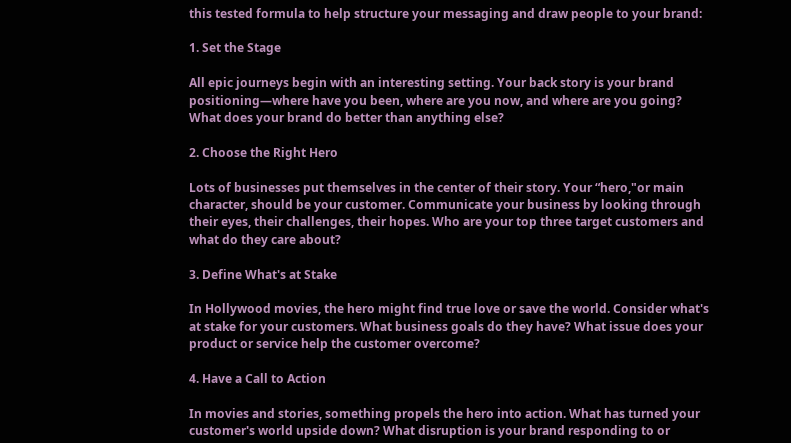this tested formula to help structure your messaging and draw people to your brand:

1. Set the Stage

All epic journeys begin with an interesting setting. Your back story is your brand positioning—where have you been, where are you now, and where are you going? What does your brand do better than anything else?

2. Choose the Right Hero

Lots of businesses put themselves in the center of their story. Your “hero,"or main character, should be your customer. Communicate your business by looking through their eyes, their challenges, their hopes. Who are your top three target customers and what do they care about?

3. Define What's at Stake

In Hollywood movies, the hero might find true love or save the world. Consider what's at stake for your customers. What business goals do they have? What issue does your product or service help the customer overcome?

4. Have a Call to Action

In movies and stories, something propels the hero into action. What has turned your customer's world upside down? What disruption is your brand responding to or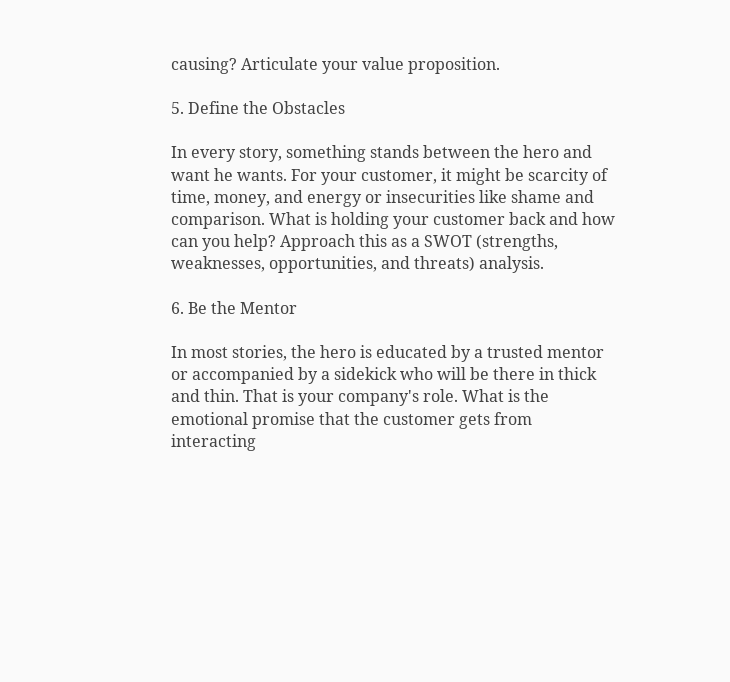causing? Articulate your value proposition.

5. Define the Obstacles

In every story, something stands between the hero and want he wants. For your customer, it might be scarcity of time, money, and energy or insecurities like shame and comparison. What is holding your customer back and how can you help? Approach this as a SWOT (strengths, weaknesses, opportunities, and threats) analysis.

6. Be the Mentor

In most stories, the hero is educated by a trusted mentor or accompanied by a sidekick who will be there in thick and thin. That is your company's role. What is the emotional promise that the customer gets from interacting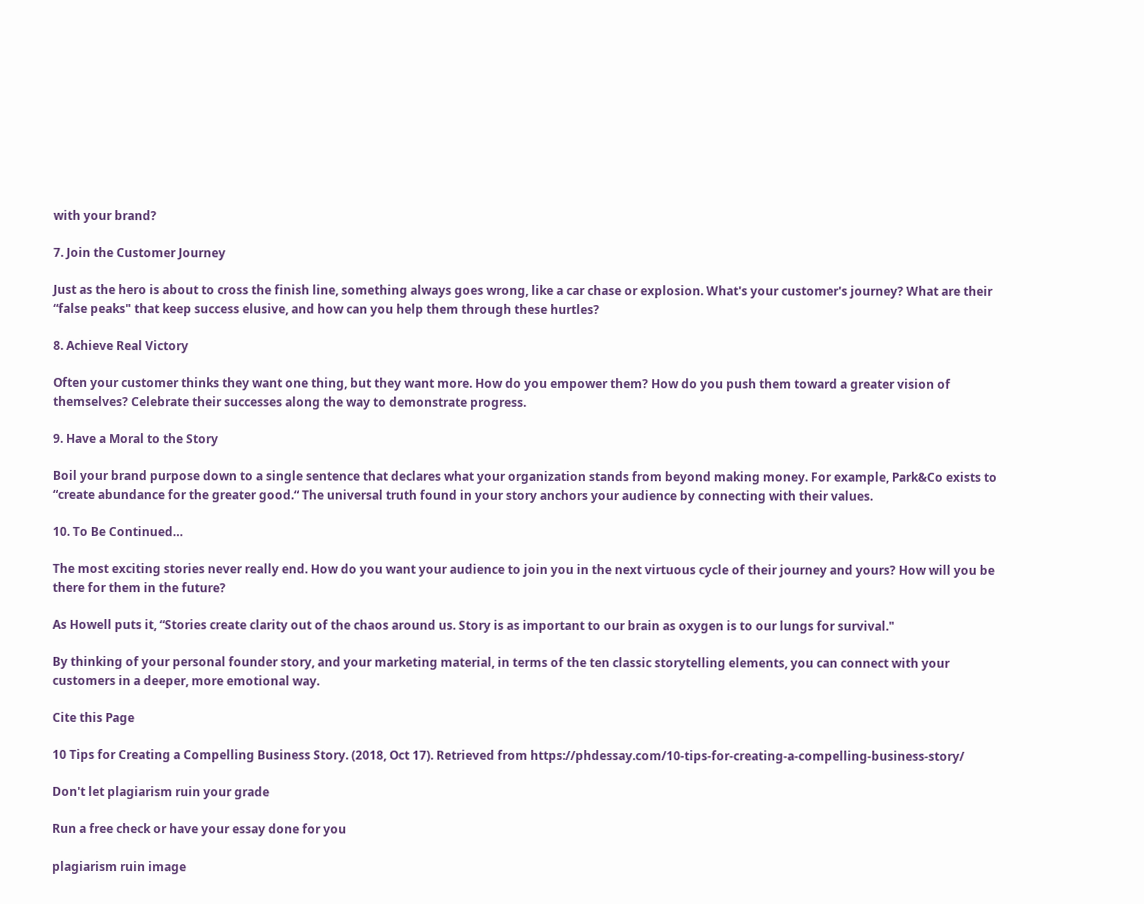with your brand?

7. Join the Customer Journey

Just as the hero is about to cross the finish line, something always goes wrong, like a car chase or explosion. What's your customer's journey? What are their “false peaks" that keep success elusive, and how can you help them through these hurtles?

8. Achieve Real Victory

Often your customer thinks they want one thing, but they want more. How do you empower them? How do you push them toward a greater vision of themselves? Celebrate their successes along the way to demonstrate progress.

9. Have a Moral to the Story

Boil your brand purpose down to a single sentence that declares what your organization stands from beyond making money. For example, Park&Co exists to “create abundance for the greater good.“ The universal truth found in your story anchors your audience by connecting with their values.

10. To Be Continued…

The most exciting stories never really end. How do you want your audience to join you in the next virtuous cycle of their journey and yours? How will you be there for them in the future?

As Howell puts it, “Stories create clarity out of the chaos around us. Story is as important to our brain as oxygen is to our lungs for survival."

By thinking of your personal founder story, and your marketing material, in terms of the ten classic storytelling elements, you can connect with your customers in a deeper, more emotional way.

Cite this Page

10 Tips for Creating a Compelling Business Story. (2018, Oct 17). Retrieved from https://phdessay.com/10-tips-for-creating-a-compelling-business-story/

Don't let plagiarism ruin your grade

Run a free check or have your essay done for you

plagiarism ruin image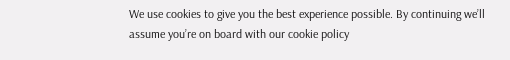We use cookies to give you the best experience possible. By continuing we’ll assume you’re on board with our cookie policy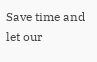Save time and let our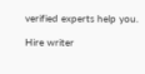verified experts help you.

Hire writer